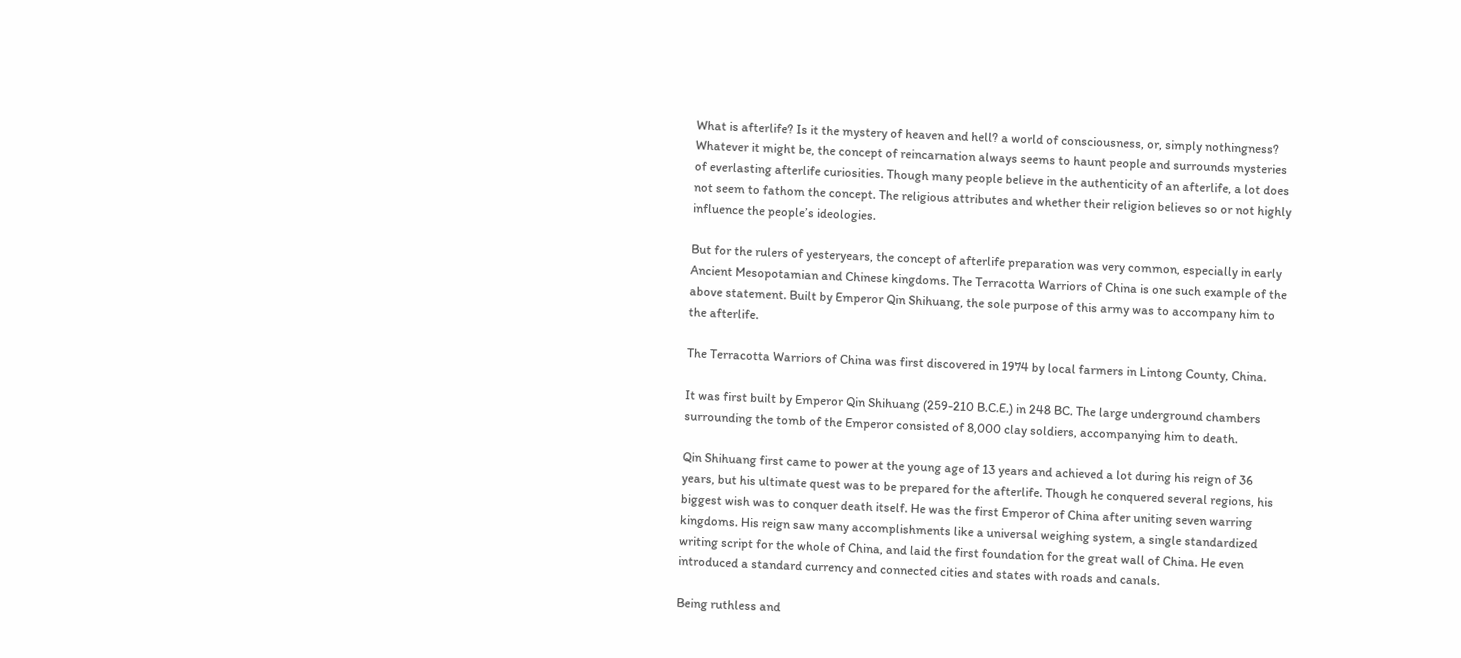What is afterlife? Is it the mystery of heaven and hell? a world of consciousness, or, simply nothingness? Whatever it might be, the concept of reincarnation always seems to haunt people and surrounds mysteries of everlasting afterlife curiosities. Though many people believe in the authenticity of an afterlife, a lot does not seem to fathom the concept. The religious attributes and whether their religion believes so or not highly influence the people’s ideologies.

But for the rulers of yesteryears, the concept of afterlife preparation was very common, especially in early Ancient Mesopotamian and Chinese kingdoms. The Terracotta Warriors of China is one such example of the above statement. Built by Emperor Qin Shihuang, the sole purpose of this army was to accompany him to the afterlife.

The Terracotta Warriors of China was first discovered in 1974 by local farmers in Lintong County, China.

It was first built by Emperor Qin Shihuang (259-210 B.C.E.) in 248 BC. The large underground chambers surrounding the tomb of the Emperor consisted of 8,000 clay soldiers, accompanying him to death.

Qin Shihuang first came to power at the young age of 13 years and achieved a lot during his reign of 36 years, but his ultimate quest was to be prepared for the afterlife. Though he conquered several regions, his biggest wish was to conquer death itself. He was the first Emperor of China after uniting seven warring kingdoms. His reign saw many accomplishments like a universal weighing system, a single standardized writing script for the whole of China, and laid the first foundation for the great wall of China. He even introduced a standard currency and connected cities and states with roads and canals.

Being ruthless and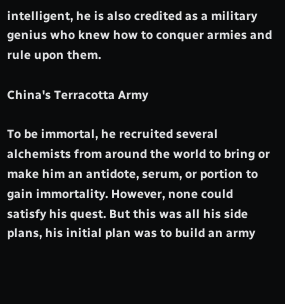intelligent, he is also credited as a military genius who knew how to conquer armies and rule upon them.

China's Terracotta Army

To be immortal, he recruited several alchemists from around the world to bring or make him an antidote, serum, or portion to gain immortality. However, none could satisfy his quest. But this was all his side plans, his initial plan was to build an army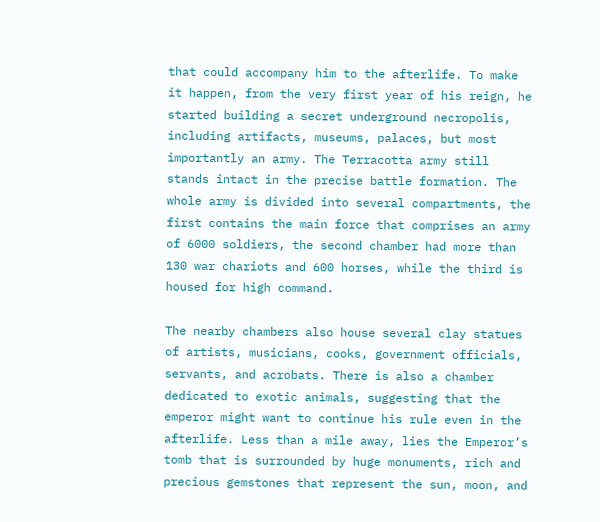that could accompany him to the afterlife. To make it happen, from the very first year of his reign, he started building a secret underground necropolis, including artifacts, museums, palaces, but most importantly an army. The Terracotta army still stands intact in the precise battle formation. The whole army is divided into several compartments, the first contains the main force that comprises an army of 6000 soldiers, the second chamber had more than 130 war chariots and 600 horses, while the third is housed for high command.

The nearby chambers also house several clay statues of artists, musicians, cooks, government officials, servants, and acrobats. There is also a chamber dedicated to exotic animals, suggesting that the emperor might want to continue his rule even in the afterlife. Less than a mile away, lies the Emperor’s tomb that is surrounded by huge monuments, rich and precious gemstones that represent the sun, moon, and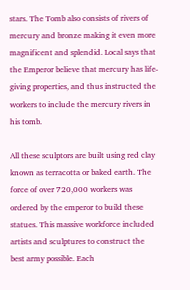stars. The Tomb also consists of rivers of mercury and bronze making it even more magnificent and splendid. Local says that the Emperor believe that mercury has life-giving properties, and thus instructed the workers to include the mercury rivers in his tomb.

All these sculptors are built using red clay known as terracotta or baked earth. The force of over 720,000 workers was ordered by the emperor to build these statues. This massive workforce included artists and sculptures to construct the best army possible. Each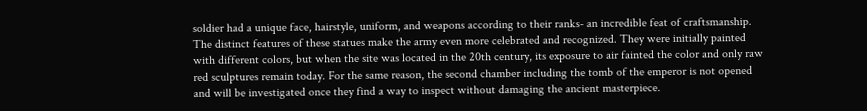soldier had a unique face, hairstyle, uniform, and weapons according to their ranks- an incredible feat of craftsmanship. The distinct features of these statues make the army even more celebrated and recognized. They were initially painted with different colors, but when the site was located in the 20th century, its exposure to air fainted the color and only raw red sculptures remain today. For the same reason, the second chamber including the tomb of the emperor is not opened and will be investigated once they find a way to inspect without damaging the ancient masterpiece.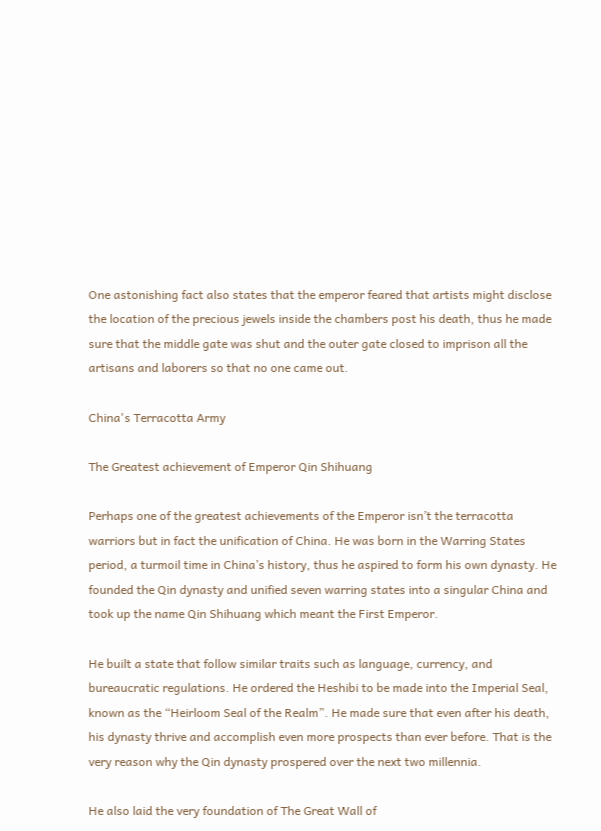One astonishing fact also states that the emperor feared that artists might disclose the location of the precious jewels inside the chambers post his death, thus he made sure that the middle gate was shut and the outer gate closed to imprison all the artisans and laborers so that no one came out.

China's Terracotta Army

The Greatest achievement of Emperor Qin Shihuang

Perhaps one of the greatest achievements of the Emperor isn’t the terracotta warriors but in fact the unification of China. He was born in the Warring States period, a turmoil time in China’s history, thus he aspired to form his own dynasty. He founded the Qin dynasty and unified seven warring states into a singular China and took up the name Qin Shihuang which meant the First Emperor.

He built a state that follow similar traits such as language, currency, and bureaucratic regulations. He ordered the Heshibi to be made into the Imperial Seal, known as the “Heirloom Seal of the Realm”. He made sure that even after his death, his dynasty thrive and accomplish even more prospects than ever before. That is the very reason why the Qin dynasty prospered over the next two millennia.

He also laid the very foundation of The Great Wall of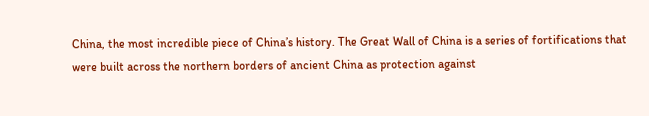China, the most incredible piece of China’s history. The Great Wall of China is a series of fortifications that were built across the northern borders of ancient China as protection against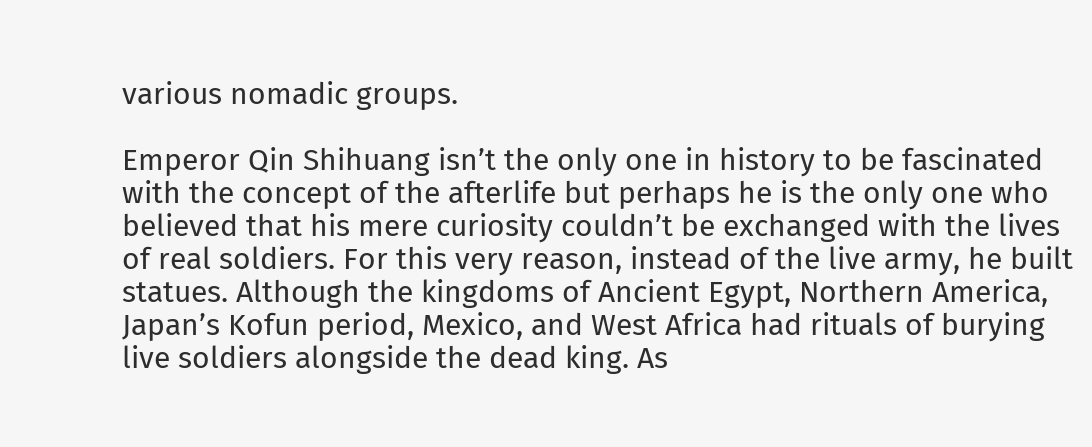various nomadic groups.

Emperor Qin Shihuang isn’t the only one in history to be fascinated with the concept of the afterlife but perhaps he is the only one who believed that his mere curiosity couldn’t be exchanged with the lives of real soldiers. For this very reason, instead of the live army, he built statues. Although the kingdoms of Ancient Egypt, Northern America, Japan’s Kofun period, Mexico, and West Africa had rituals of burying live soldiers alongside the dead king. As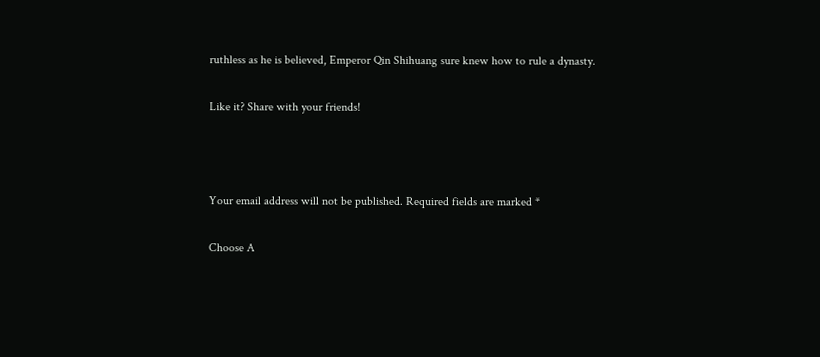ruthless as he is believed, Emperor Qin Shihuang sure knew how to rule a dynasty.

Like it? Share with your friends!



Your email address will not be published. Required fields are marked *

Choose A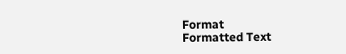Format
Formatted Text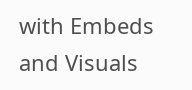with Embeds and Visuals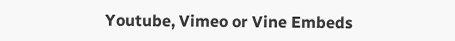Youtube, Vimeo or Vine Embeds